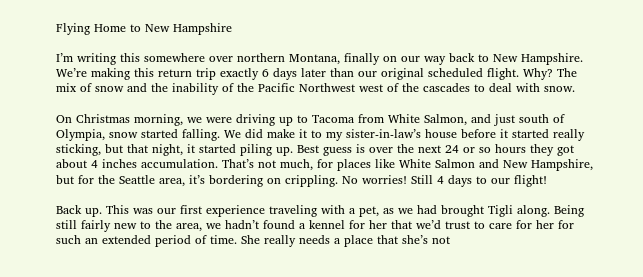Flying Home to New Hampshire

I’m writing this somewhere over northern Montana, finally on our way back to New Hampshire. We’re making this return trip exactly 6 days later than our original scheduled flight. Why? The mix of snow and the inability of the Pacific Northwest west of the cascades to deal with snow.

On Christmas morning, we were driving up to Tacoma from White Salmon, and just south of Olympia, snow started falling. We did make it to my sister-in-law’s house before it started really sticking, but that night, it started piling up. Best guess is over the next 24 or so hours they got about 4 inches accumulation. That’s not much, for places like White Salmon and New Hampshire, but for the Seattle area, it’s bordering on crippling. No worries! Still 4 days to our flight!

Back up. This was our first experience traveling with a pet, as we had brought Tigli along. Being still fairly new to the area, we hadn’t found a kennel for her that we’d trust to care for her for such an extended period of time. She really needs a place that she’s not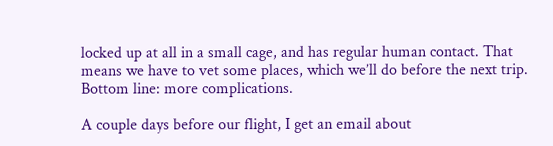locked up at all in a small cage, and has regular human contact. That means we have to vet some places, which we’ll do before the next trip. Bottom line: more complications.

A couple days before our flight, I get an email about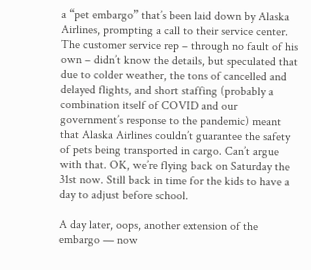a “pet embargo” that’s been laid down by Alaska Airlines, prompting a call to their service center. The customer service rep – through no fault of his own – didn’t know the details, but speculated that due to colder weather, the tons of cancelled and delayed flights, and short staffing (probably a combination itself of COVID and our government’s response to the pandemic) meant that Alaska Airlines couldn’t guarantee the safety of pets being transported in cargo. Can’t argue with that. OK, we’re flying back on Saturday the 31st now. Still back in time for the kids to have a day to adjust before school.

A day later, oops, another extension of the embargo — now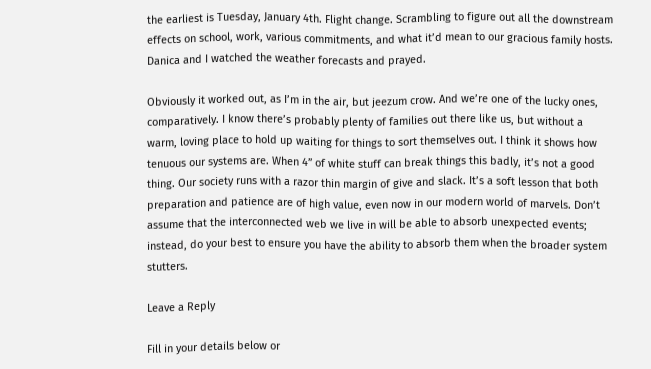the earliest is Tuesday, January 4th. Flight change. Scrambling to figure out all the downstream effects on school, work, various commitments, and what it’d mean to our gracious family hosts. Danica and I watched the weather forecasts and prayed.

Obviously it worked out, as I’m in the air, but jeezum crow. And we’re one of the lucky ones, comparatively. I know there’s probably plenty of families out there like us, but without a warm, loving place to hold up waiting for things to sort themselves out. I think it shows how tenuous our systems are. When 4” of white stuff can break things this badly, it’s not a good thing. Our society runs with a razor thin margin of give and slack. It’s a soft lesson that both preparation and patience are of high value, even now in our modern world of marvels. Don’t assume that the interconnected web we live in will be able to absorb unexpected events; instead, do your best to ensure you have the ability to absorb them when the broader system stutters.

Leave a Reply

Fill in your details below or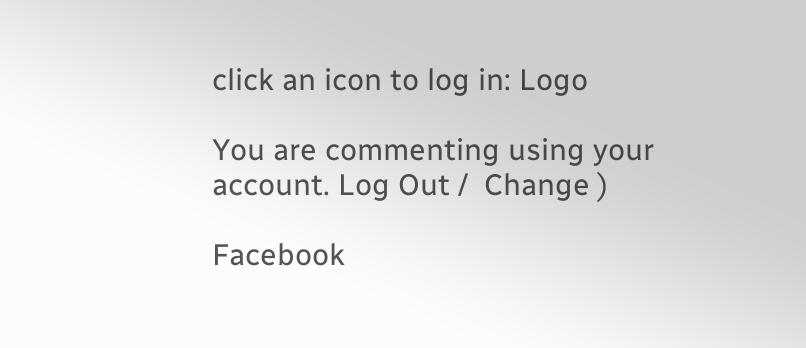click an icon to log in: Logo

You are commenting using your account. Log Out /  Change )

Facebook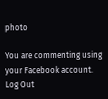photo

You are commenting using your Facebook account. Log Out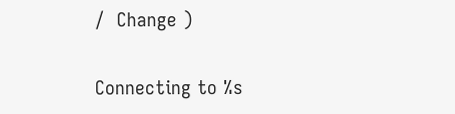/  Change )

Connecting to %s